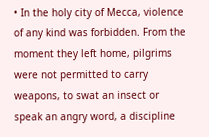• In the holy city of Mecca, violence of any kind was forbidden. From the moment they left home, pilgrims were not permitted to carry weapons, to swat an insect or speak an angry word, a discipline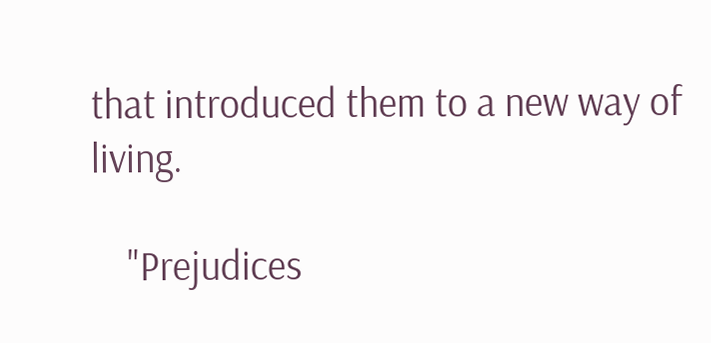that introduced them to a new way of living.

    "Prejudices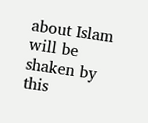about Islam will be shaken by this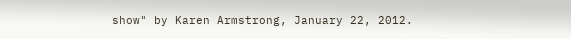show" by Karen Armstrong, January 22, 2012.